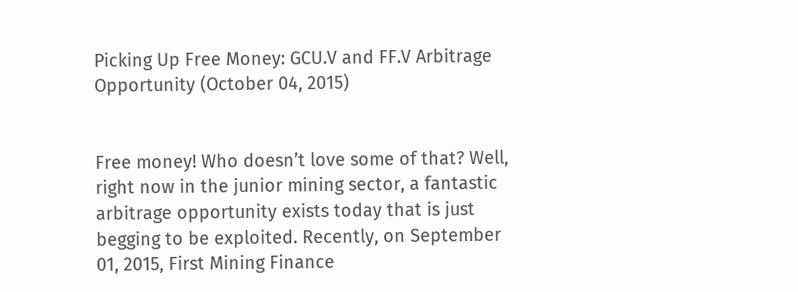Picking Up Free Money: GCU.V and FF.V Arbitrage Opportunity (October 04, 2015)


Free money! Who doesn’t love some of that? Well, right now in the junior mining sector, a fantastic arbitrage opportunity exists today that is just begging to be exploited. Recently, on September 01, 2015, First Mining Finance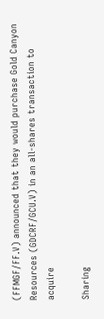(FFMGF/FF.V) announced that they would purchase Gold Canyon Resources (GDCRF/GCU.V) in an all-shares transaction to acquire

Sharing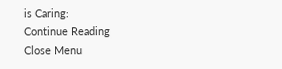is Caring:
Continue Reading
Close Menu